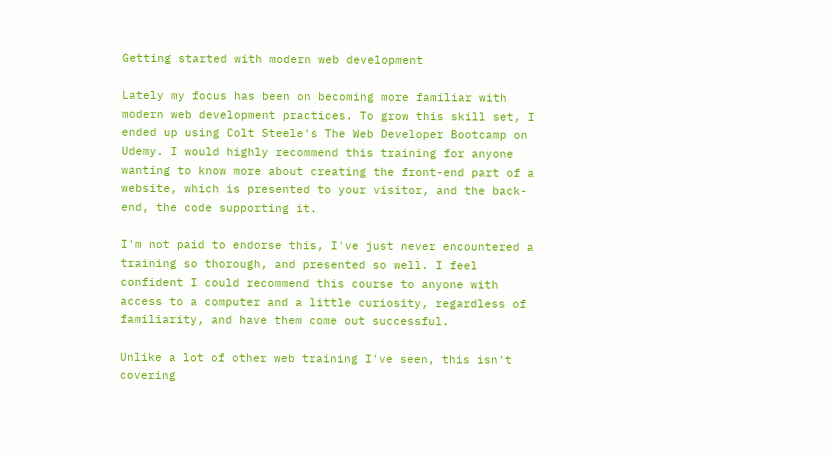Getting started with modern web development

Lately my focus has been on becoming more familiar with modern web development practices. To grow this skill set, I ended up using Colt Steele's The Web Developer Bootcamp on Udemy. I would highly recommend this training for anyone wanting to know more about creating the front-end part of a website, which is presented to your visitor, and the back-end, the code supporting it.

I'm not paid to endorse this, I've just never encountered a training so thorough, and presented so well. I feel confident I could recommend this course to anyone with access to a computer and a little curiosity, regardless of familiarity, and have them come out successful.

Unlike a lot of other web training I've seen, this isn't covering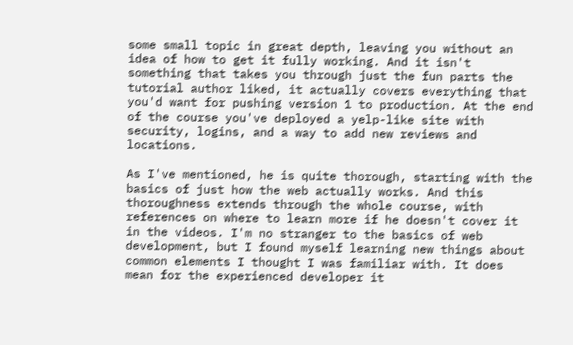some small topic in great depth, leaving you without an idea of how to get it fully working. And it isn't something that takes you through just the fun parts the tutorial author liked, it actually covers everything that you'd want for pushing version 1 to production. At the end of the course you've deployed a yelp-like site with security, logins, and a way to add new reviews and locations.

As I've mentioned, he is quite thorough, starting with the basics of just how the web actually works. And this thoroughness extends through the whole course, with references on where to learn more if he doesn't cover it in the videos. I'm no stranger to the basics of web development, but I found myself learning new things about common elements I thought I was familiar with. It does mean for the experienced developer it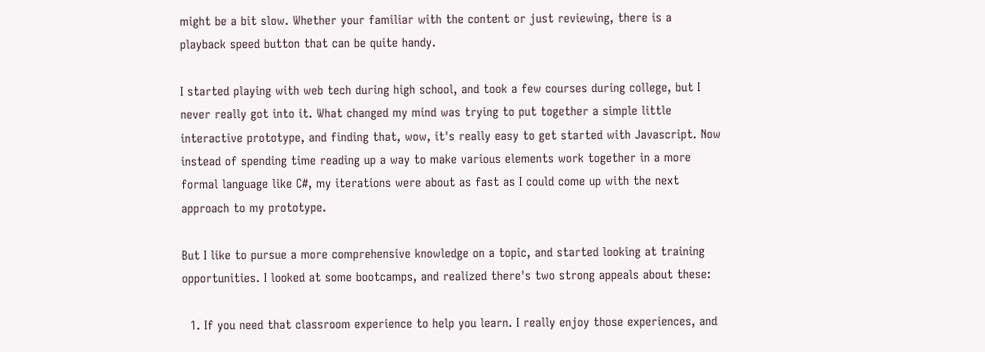might be a bit slow. Whether your familiar with the content or just reviewing, there is a playback speed button that can be quite handy.

I started playing with web tech during high school, and took a few courses during college, but I never really got into it. What changed my mind was trying to put together a simple little interactive prototype, and finding that, wow, it's really easy to get started with Javascript. Now instead of spending time reading up a way to make various elements work together in a more formal language like C#, my iterations were about as fast as I could come up with the next approach to my prototype.

But I like to pursue a more comprehensive knowledge on a topic, and started looking at training opportunities. I looked at some bootcamps, and realized there's two strong appeals about these:

  1. If you need that classroom experience to help you learn. I really enjoy those experiences, and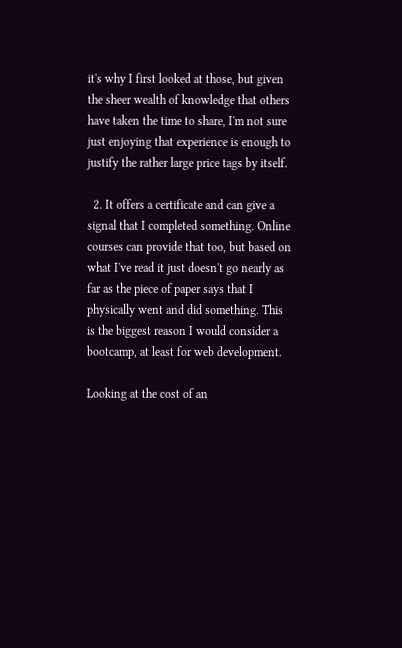it's why I first looked at those, but given the sheer wealth of knowledge that others have taken the time to share, I'm not sure just enjoying that experience is enough to justify the rather large price tags by itself.

  2. It offers a certificate and can give a signal that I completed something. Online courses can provide that too, but based on what I've read it just doesn't go nearly as far as the piece of paper says that I physically went and did something. This is the biggest reason I would consider a bootcamp, at least for web development.

Looking at the cost of an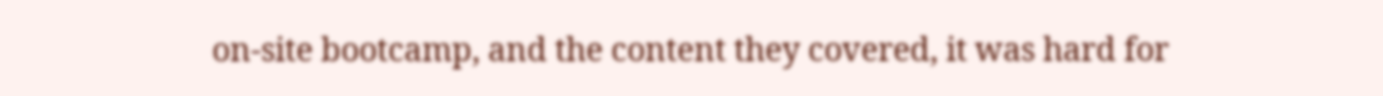on-site bootcamp, and the content they covered, it was hard for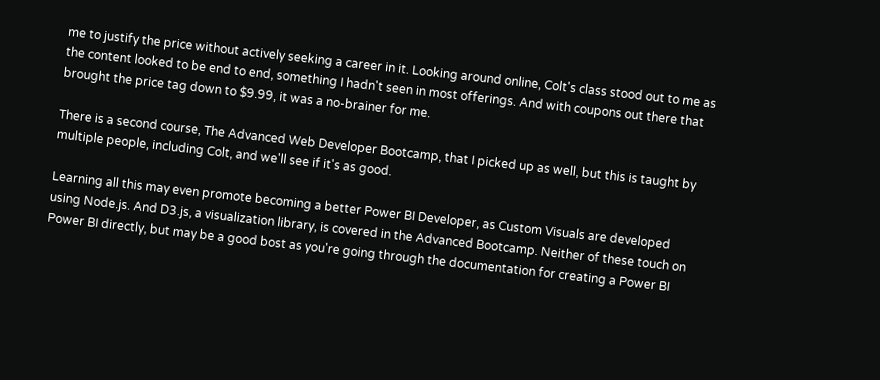me to justify the price without actively seeking a career in it. Looking around online, Colt's class stood out to me as the content looked to be end to end, something I hadn't seen in most offerings. And with coupons out there that brought the price tag down to $9.99, it was a no-brainer for me.

There is a second course, The Advanced Web Developer Bootcamp, that I picked up as well, but this is taught by multiple people, including Colt, and we'll see if it's as good.

Learning all this may even promote becoming a better Power BI Developer, as Custom Visuals are developed using Node.js. And D3.js, a visualization library, is covered in the Advanced Bootcamp. Neither of these touch on Power BI directly, but may be a good bost as you're going through the documentation for creating a Power BI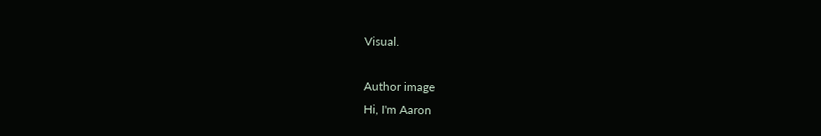Visual.

Author image
Hi, I'm Aaron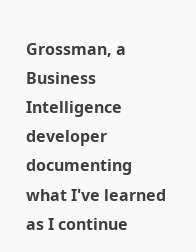Grossman, a Business Intelligence developer documenting what I've learned as I continue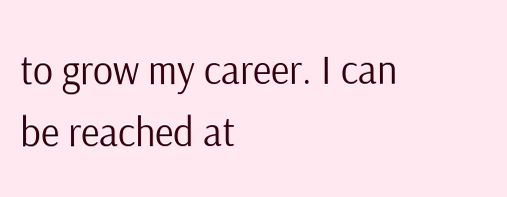to grow my career. I can be reached at